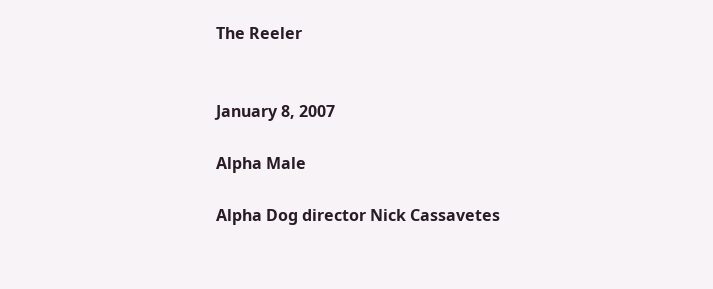The Reeler


January 8, 2007

Alpha Male

Alpha Dog director Nick Cassavetes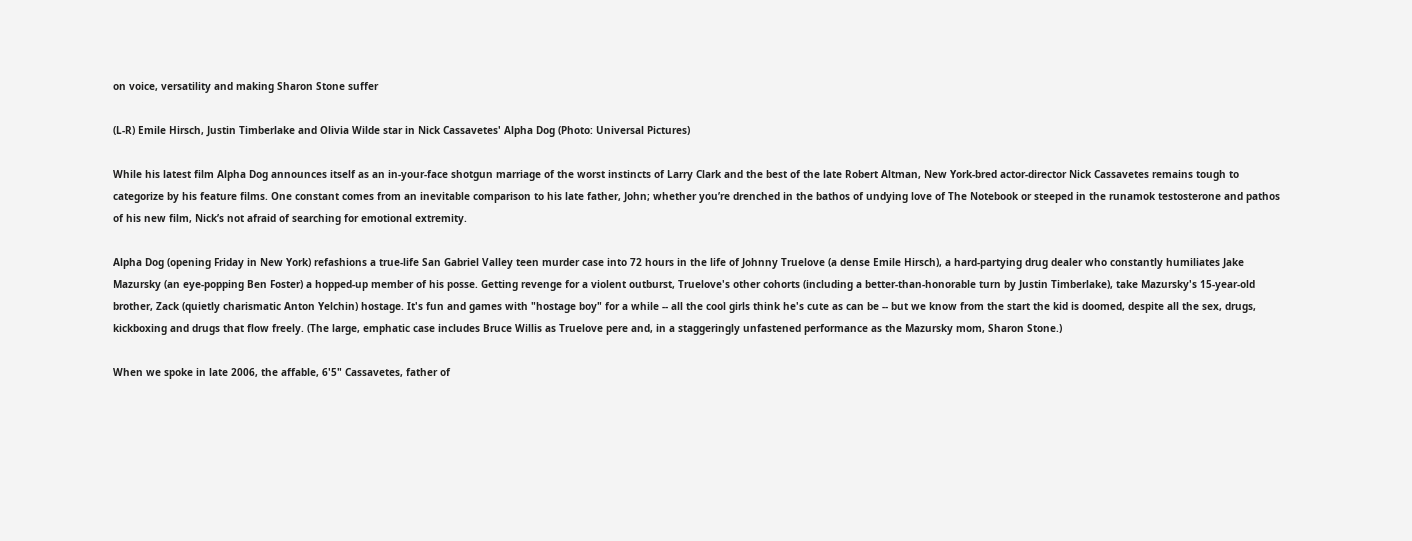on voice, versatility and making Sharon Stone suffer

(L-R) Emile Hirsch, Justin Timberlake and Olivia Wilde star in Nick Cassavetes' Alpha Dog (Photo: Universal Pictures)

While his latest film Alpha Dog announces itself as an in-your-face shotgun marriage of the worst instincts of Larry Clark and the best of the late Robert Altman, New York-bred actor-director Nick Cassavetes remains tough to categorize by his feature films. One constant comes from an inevitable comparison to his late father, John; whether you’re drenched in the bathos of undying love of The Notebook or steeped in the runamok testosterone and pathos of his new film, Nick’s not afraid of searching for emotional extremity.

Alpha Dog (opening Friday in New York) refashions a true-life San Gabriel Valley teen murder case into 72 hours in the life of Johnny Truelove (a dense Emile Hirsch), a hard-partying drug dealer who constantly humiliates Jake Mazursky (an eye-popping Ben Foster) a hopped-up member of his posse. Getting revenge for a violent outburst, Truelove's other cohorts (including a better-than-honorable turn by Justin Timberlake), take Mazursky's 15-year-old brother, Zack (quietly charismatic Anton Yelchin) hostage. It's fun and games with "hostage boy" for a while -- all the cool girls think he's cute as can be -- but we know from the start the kid is doomed, despite all the sex, drugs, kickboxing and drugs that flow freely. (The large, emphatic case includes Bruce Willis as Truelove pere and, in a staggeringly unfastened performance as the Mazursky mom, Sharon Stone.)

When we spoke in late 2006, the affable, 6'5" Cassavetes, father of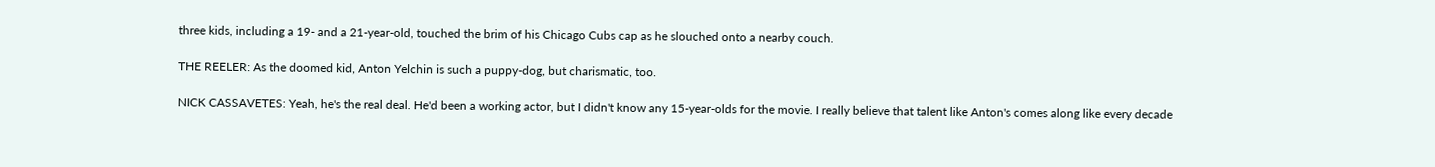three kids, including a 19- and a 21-year-old, touched the brim of his Chicago Cubs cap as he slouched onto a nearby couch.

THE REELER: As the doomed kid, Anton Yelchin is such a puppy-dog, but charismatic, too.

NICK CASSAVETES: Yeah, he's the real deal. He'd been a working actor, but I didn't know any 15-year-olds for the movie. I really believe that talent like Anton's comes along like every decade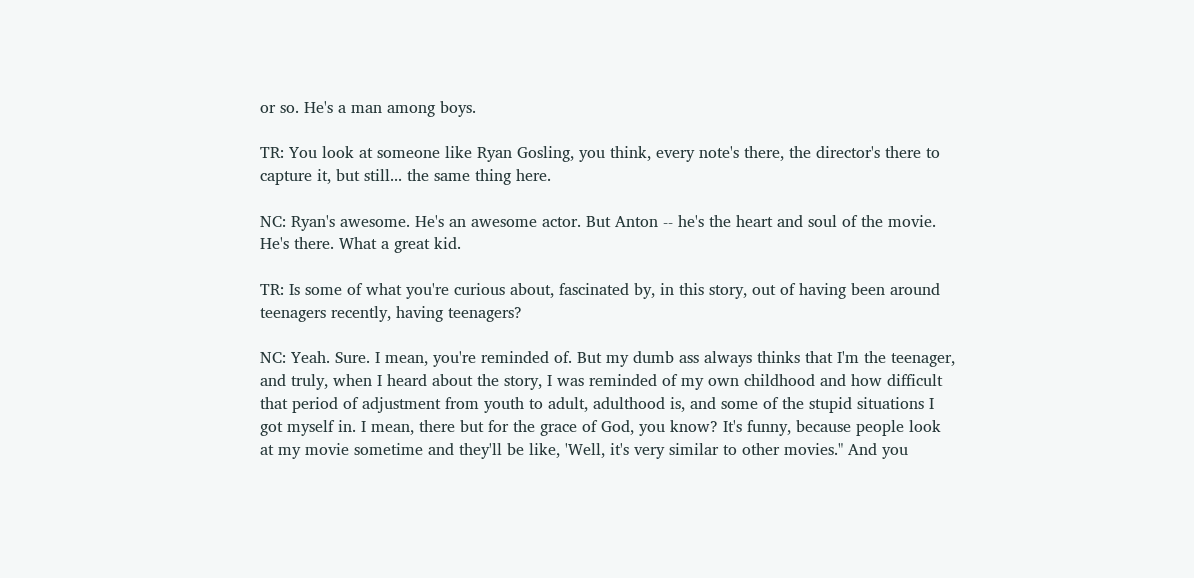or so. He's a man among boys.

TR: You look at someone like Ryan Gosling, you think, every note's there, the director's there to capture it, but still... the same thing here.

NC: Ryan's awesome. He's an awesome actor. But Anton -- he's the heart and soul of the movie. He's there. What a great kid.

TR: Is some of what you're curious about, fascinated by, in this story, out of having been around teenagers recently, having teenagers?

NC: Yeah. Sure. I mean, you're reminded of. But my dumb ass always thinks that I'm the teenager, and truly, when I heard about the story, I was reminded of my own childhood and how difficult that period of adjustment from youth to adult, adulthood is, and some of the stupid situations I got myself in. I mean, there but for the grace of God, you know? It's funny, because people look at my movie sometime and they'll be like, 'Well, it's very similar to other movies." And you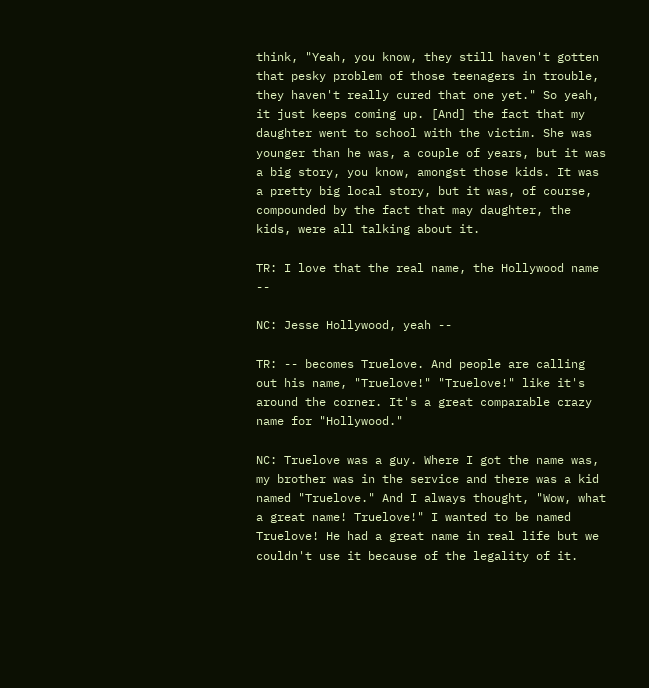think, "Yeah, you know, they still haven't gotten that pesky problem of those teenagers in trouble, they haven't really cured that one yet." So yeah, it just keeps coming up. [And] the fact that my daughter went to school with the victim. She was younger than he was, a couple of years, but it was a big story, you know, amongst those kids. It was a pretty big local story, but it was, of course, compounded by the fact that may daughter, the kids, were all talking about it.

TR: I love that the real name, the Hollywood name --

NC: Jesse Hollywood, yeah --

TR: -- becomes Truelove. And people are calling out his name, "Truelove!" "Truelove!" like it's around the corner. It's a great comparable crazy name for "Hollywood."

NC: Truelove was a guy. Where I got the name was, my brother was in the service and there was a kid named "Truelove." And I always thought, "Wow, what a great name! Truelove!" I wanted to be named Truelove! He had a great name in real life but we couldn't use it because of the legality of it.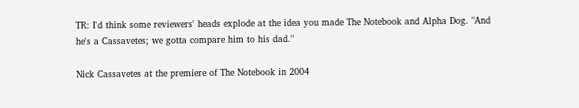TR: I'd think some reviewers' heads explode at the idea you made The Notebook and Alpha Dog. "And he's a Cassavetes; we gotta compare him to his dad."

Nick Cassavetes at the premiere of The Notebook in 2004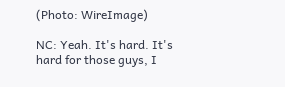(Photo: WireImage)

NC: Yeah. It's hard. It's hard for those guys, I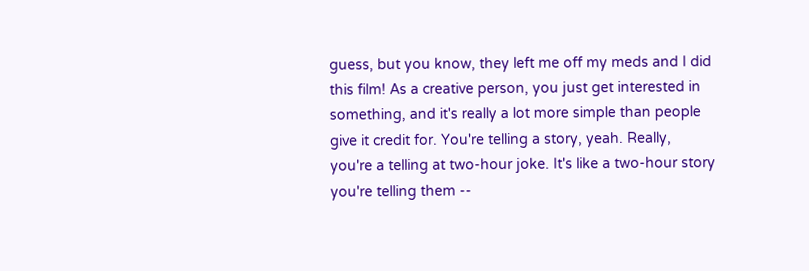guess, but you know, they left me off my meds and I did this film! As a creative person, you just get interested in something, and it's really a lot more simple than people give it credit for. You're telling a story, yeah. Really, you're a telling at two-hour joke. It's like a two-hour story you're telling them --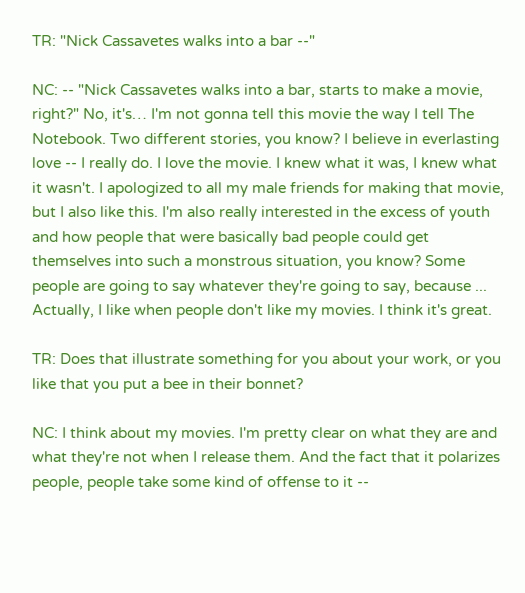TR: "Nick Cassavetes walks into a bar --"

NC: -- "Nick Cassavetes walks into a bar, starts to make a movie, right?" No, it's… I'm not gonna tell this movie the way I tell The Notebook. Two different stories, you know? I believe in everlasting love -- I really do. I love the movie. I knew what it was, I knew what it wasn't. I apologized to all my male friends for making that movie, but I also like this. I'm also really interested in the excess of youth and how people that were basically bad people could get themselves into such a monstrous situation, you know? Some people are going to say whatever they're going to say, because ... Actually, I like when people don't like my movies. I think it's great.

TR: Does that illustrate something for you about your work, or you like that you put a bee in their bonnet?

NC: I think about my movies. I'm pretty clear on what they are and what they're not when I release them. And the fact that it polarizes people, people take some kind of offense to it --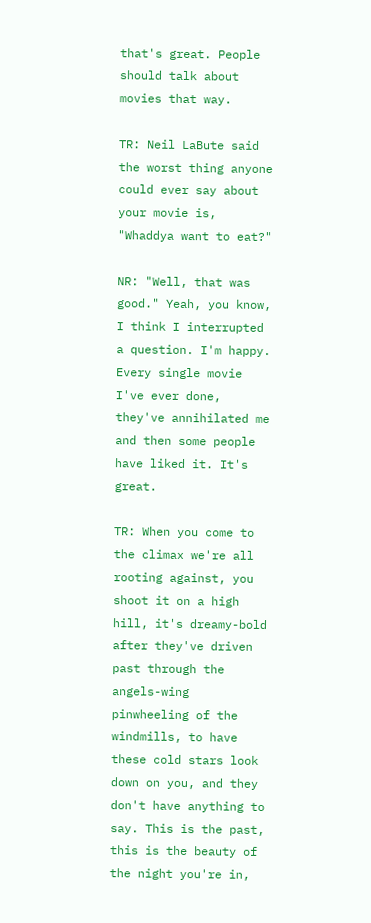that's great. People should talk about movies that way.

TR: Neil LaBute said the worst thing anyone could ever say about your movie is, "Whaddya want to eat?"

NR: "Well, that was good." Yeah, you know, I think I interrupted a question. I'm happy. Every single movie I've ever done, they've annihilated me and then some people have liked it. It's great.

TR: When you come to the climax we're all rooting against, you shoot it on a high hill, it's dreamy-bold after they've driven past through the angels-wing pinwheeling of the windmills, to have these cold stars look down on you, and they don't have anything to say. This is the past, this is the beauty of the night you're in,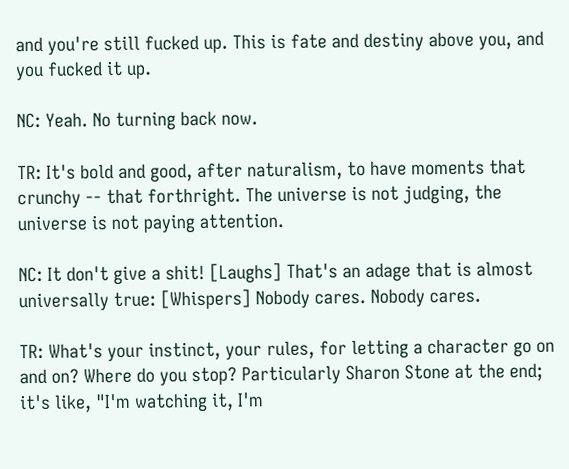and you're still fucked up. This is fate and destiny above you, and you fucked it up.

NC: Yeah. No turning back now.

TR: It's bold and good, after naturalism, to have moments that crunchy -- that forthright. The universe is not judging, the universe is not paying attention.

NC: It don't give a shit! [Laughs] That's an adage that is almost universally true: [Whispers] Nobody cares. Nobody cares.

TR: What's your instinct, your rules, for letting a character go on and on? Where do you stop? Particularly Sharon Stone at the end; it's like, "I'm watching it, I'm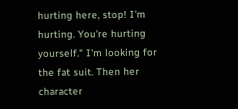hurting here, stop! I'm hurting. You're hurting yourself." I'm looking for the fat suit. Then her character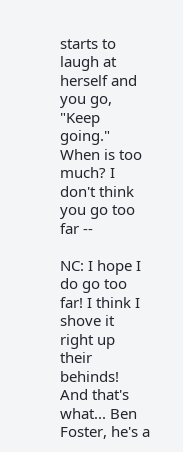starts to laugh at herself and you go, "Keep going." When is too much? I don't think you go too far --

NC: I hope I do go too far! I think I shove it right up their behinds! And that's what... Ben Foster, he's a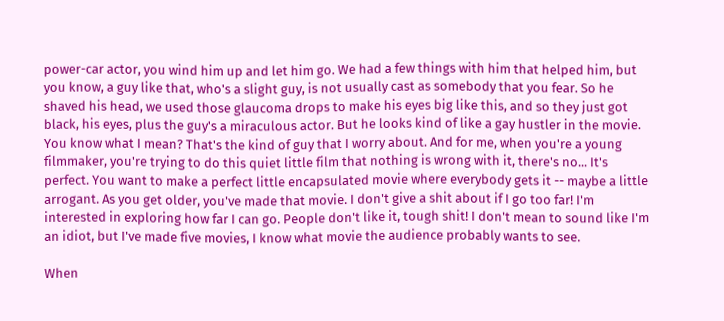power-car actor, you wind him up and let him go. We had a few things with him that helped him, but you know, a guy like that, who's a slight guy, is not usually cast as somebody that you fear. So he shaved his head, we used those glaucoma drops to make his eyes big like this, and so they just got black, his eyes, plus the guy's a miraculous actor. But he looks kind of like a gay hustler in the movie. You know what I mean? That's the kind of guy that I worry about. And for me, when you're a young filmmaker, you're trying to do this quiet little film that nothing is wrong with it, there's no... It's perfect. You want to make a perfect little encapsulated movie where everybody gets it -- maybe a little arrogant. As you get older, you've made that movie. I don't give a shit about if I go too far! I'm interested in exploring how far I can go. People don't like it, tough shit! I don't mean to sound like I'm an idiot, but I've made five movies, I know what movie the audience probably wants to see.

When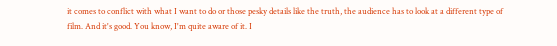it comes to conflict with what I want to do or those pesky details like the truth, the audience has to look at a different type of film. And it's good. You know, I'm quite aware of it. I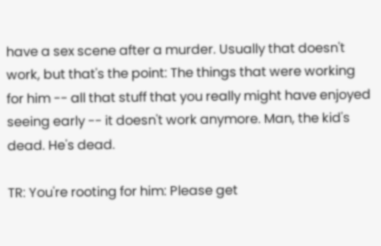have a sex scene after a murder. Usually that doesn't work, but that's the point: The things that were working for him -- all that stuff that you really might have enjoyed seeing early -- it doesn't work anymore. Man, the kid's dead. He's dead.

TR: You're rooting for him: Please get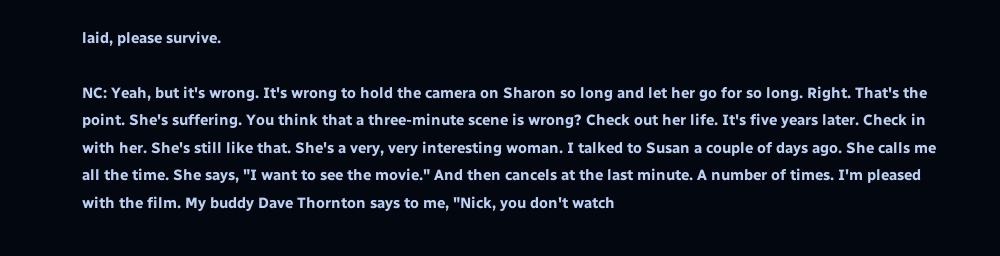laid, please survive.

NC: Yeah, but it's wrong. It's wrong to hold the camera on Sharon so long and let her go for so long. Right. That's the point. She's suffering. You think that a three-minute scene is wrong? Check out her life. It's five years later. Check in with her. She's still like that. She's a very, very interesting woman. I talked to Susan a couple of days ago. She calls me all the time. She says, "I want to see the movie." And then cancels at the last minute. A number of times. I'm pleased with the film. My buddy Dave Thornton says to me, "Nick, you don't watch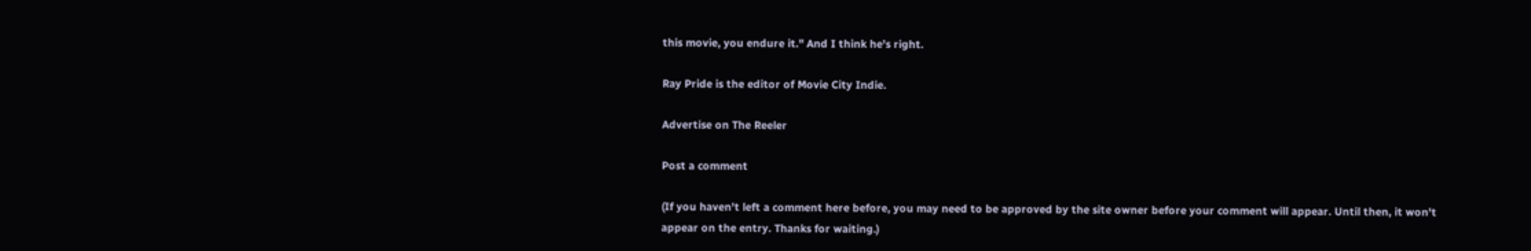this movie, you endure it." And I think he's right.

Ray Pride is the editor of Movie City Indie.

Advertise on The Reeler

Post a comment

(If you haven't left a comment here before, you may need to be approved by the site owner before your comment will appear. Until then, it won't appear on the entry. Thanks for waiting.)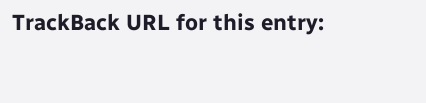TrackBack URL for this entry: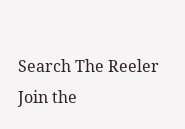Search The Reeler
Join the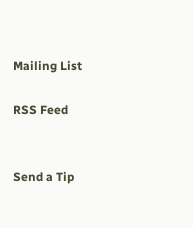Mailing List

RSS Feed


Send a Tip